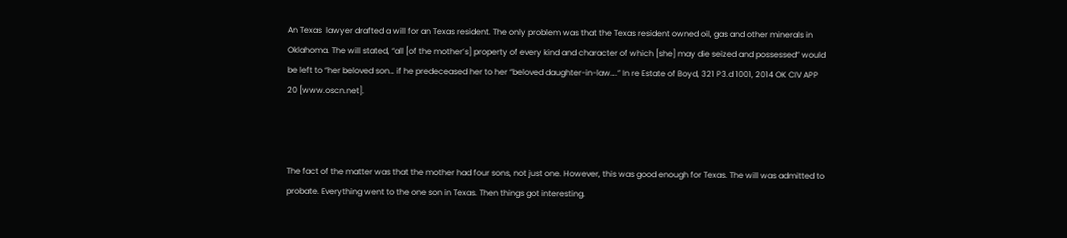An Texas  lawyer drafted a will for an Texas resident. The only problem was that the Texas resident owned oil, gas and other minerals in Oklahoma. The will stated, “all [of the mother’s] property of every kind and character of which [she] may die seized and possessed” would be left to “her beloved son… if he predeceased her to her “beloved daughter-in-law….” In re Estate of Boyd, 321 P3.d 1001, 2014 OK CIV APP 20 [www.oscn.net].



The fact of the matter was that the mother had four sons, not just one. However, this was good enough for Texas. The will was admitted to probate. Everything went to the one son in Texas. Then things got interesting.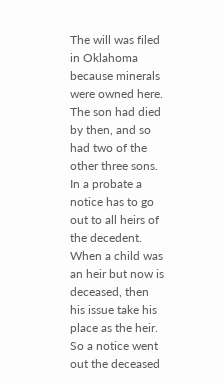The will was filed in Oklahoma because minerals were owned here. The son had died by then, and so had two of the other three sons. In a probate a notice has to go out to all heirs of the decedent. When a child was an heir but now is deceased, then his issue take his place as the heir. So a notice went out the deceased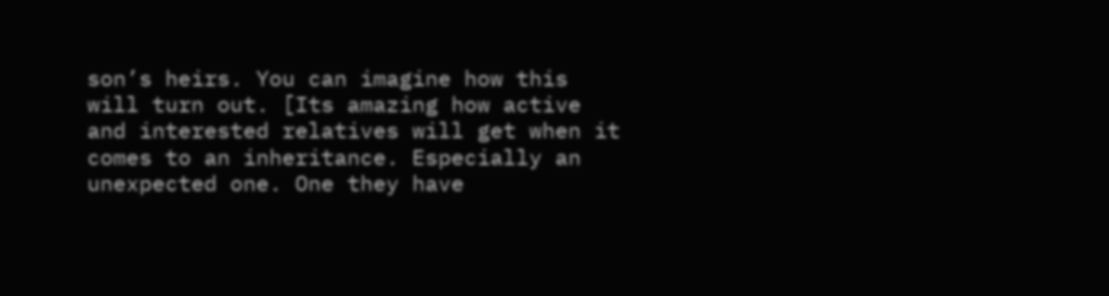son’s heirs. You can imagine how this will turn out. [Its amazing how active and interested relatives will get when it comes to an inheritance. Especially an unexpected one. One they have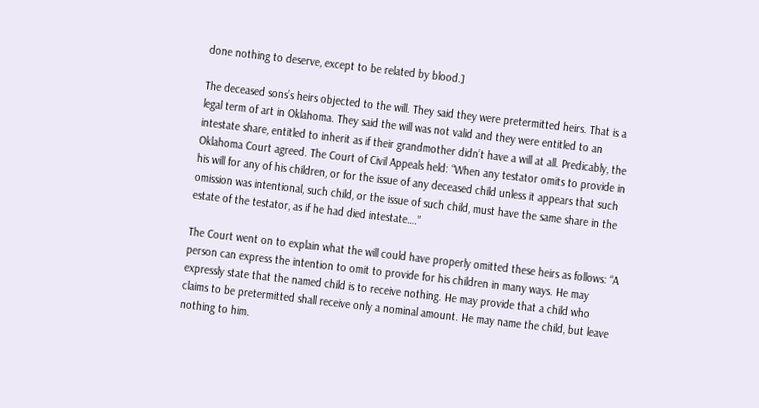done nothing to deserve, except to be related by blood.]

The deceased sons’s heirs objected to the will. They said they were pretermitted heirs. That is a legal term of art in Oklahoma. They said the will was not valid and they were entitled to an intestate share, entitled to inherit as if their grandmother didn’t have a will at all. Predicably, the Oklahoma Court agreed. The Court of Civil Appeals held: “When any testator omits to provide in his will for any of his children, or for the issue of any deceased child unless it appears that such omission was intentional, such child, or the issue of such child, must have the same share in the estate of the testator, as if he had died intestate….”

The Court went on to explain what the will could have properly omitted these heirs as follows: “A person can express the intention to omit to provide for his children in many ways. He may expressly state that the named child is to receive nothing. He may provide that a child who claims to be pretermitted shall receive only a nominal amount. He may name the child, but leave nothing to him.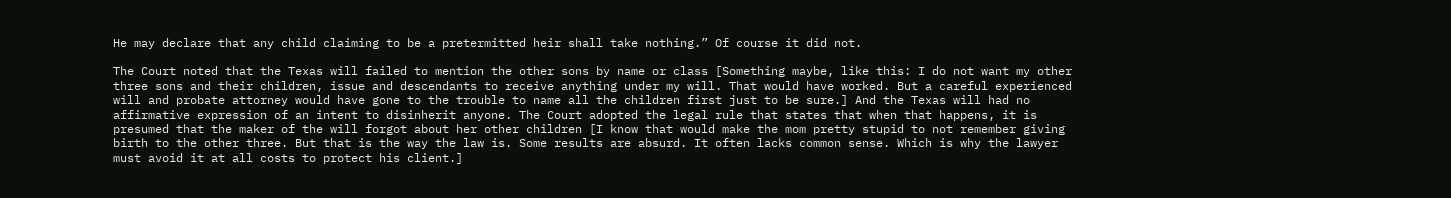He may declare that any child claiming to be a pretermitted heir shall take nothing.” Of course it did not.

The Court noted that the Texas will failed to mention the other sons by name or class [Something maybe, like this: I do not want my other three sons and their children, issue and descendants to receive anything under my will. That would have worked. But a careful experienced will and probate attorney would have gone to the trouble to name all the children first just to be sure.] And the Texas will had no affirmative expression of an intent to disinherit anyone. The Court adopted the legal rule that states that when that happens, it is presumed that the maker of the will forgot about her other children [I know that would make the mom pretty stupid to not remember giving birth to the other three. But that is the way the law is. Some results are absurd. It often lacks common sense. Which is why the lawyer must avoid it at all costs to protect his client.]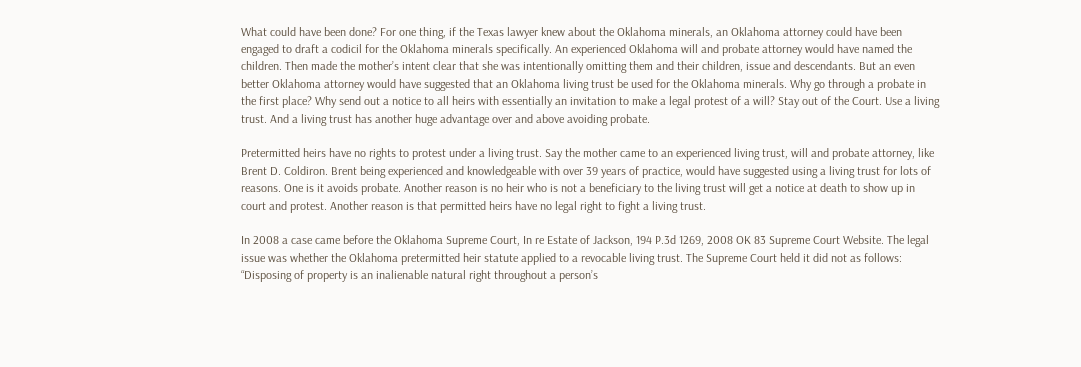What could have been done? For one thing, if the Texas lawyer knew about the Oklahoma minerals, an Oklahoma attorney could have been engaged to draft a codicil for the Oklahoma minerals specifically. An experienced Oklahoma will and probate attorney would have named the children. Then made the mother’s intent clear that she was intentionally omitting them and their children, issue and descendants. But an even better Oklahoma attorney would have suggested that an Oklahoma living trust be used for the Oklahoma minerals. Why go through a probate in the first place? Why send out a notice to all heirs with essentially an invitation to make a legal protest of a will? Stay out of the Court. Use a living trust. And a living trust has another huge advantage over and above avoiding probate.

Pretermitted heirs have no rights to protest under a living trust. Say the mother came to an experienced living trust, will and probate attorney, like Brent D. Coldiron. Brent being experienced and knowledgeable with over 39 years of practice, would have suggested using a living trust for lots of reasons. One is it avoids probate. Another reason is no heir who is not a beneficiary to the living trust will get a notice at death to show up in court and protest. Another reason is that permitted heirs have no legal right to fight a living trust.

In 2008 a case came before the Oklahoma Supreme Court, In re Estate of Jackson, 194 P.3d 1269, 2008 OK 83 Supreme Court Website. The legal issue was whether the Oklahoma pretermitted heir statute applied to a revocable living trust. The Supreme Court held it did not as follows: “Disposing of property is an inalienable natural right throughout a person’s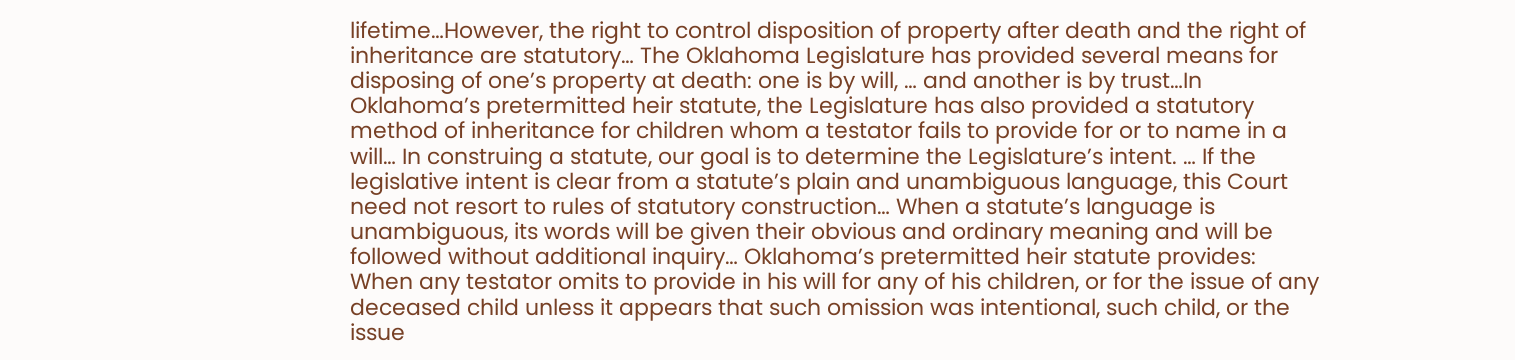lifetime…However, the right to control disposition of property after death and the right of inheritance are statutory… The Oklahoma Legislature has provided several means for disposing of one’s property at death: one is by will, … and another is by trust…In Oklahoma’s pretermitted heir statute, the Legislature has also provided a statutory method of inheritance for children whom a testator fails to provide for or to name in a will… In construing a statute, our goal is to determine the Legislature’s intent. … If the legislative intent is clear from a statute’s plain and unambiguous language, this Court need not resort to rules of statutory construction… When a statute’s language is unambiguous, its words will be given their obvious and ordinary meaning and will be followed without additional inquiry… Oklahoma’s pretermitted heir statute provides: When any testator omits to provide in his will for any of his children, or for the issue of any deceased child unless it appears that such omission was intentional, such child, or the issue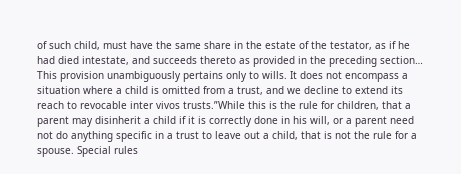of such child, must have the same share in the estate of the testator, as if he had died intestate, and succeeds thereto as provided in the preceding section… This provision unambiguously pertains only to wills. It does not encompass a situation where a child is omitted from a trust, and we decline to extend its reach to revocable inter vivos trusts.”While this is the rule for children, that a parent may disinherit a child if it is correctly done in his will, or a parent need not do anything specific in a trust to leave out a child, that is not the rule for a spouse. Special rules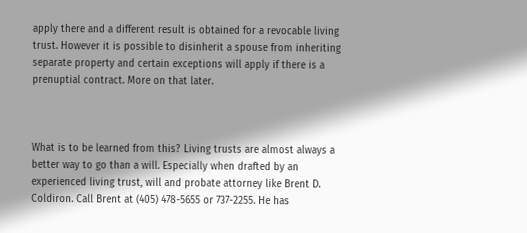apply there and a different result is obtained for a revocable living trust. However it is possible to disinherit a spouse from inheriting separate property and certain exceptions will apply if there is a prenuptial contract. More on that later.



What is to be learned from this? Living trusts are almost always a better way to go than a will. Especially when drafted by an experienced living trust, will and probate attorney like Brent D. Coldiron. Call Brent at (405) 478-5655 or 737-2255. He has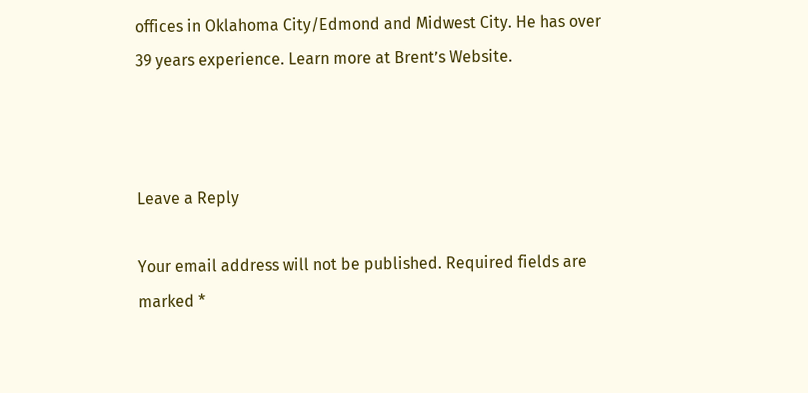offices in Oklahoma City/Edmond and Midwest City. He has over 39 years experience. Learn more at Brent’s Website.



Leave a Reply

Your email address will not be published. Required fields are marked *